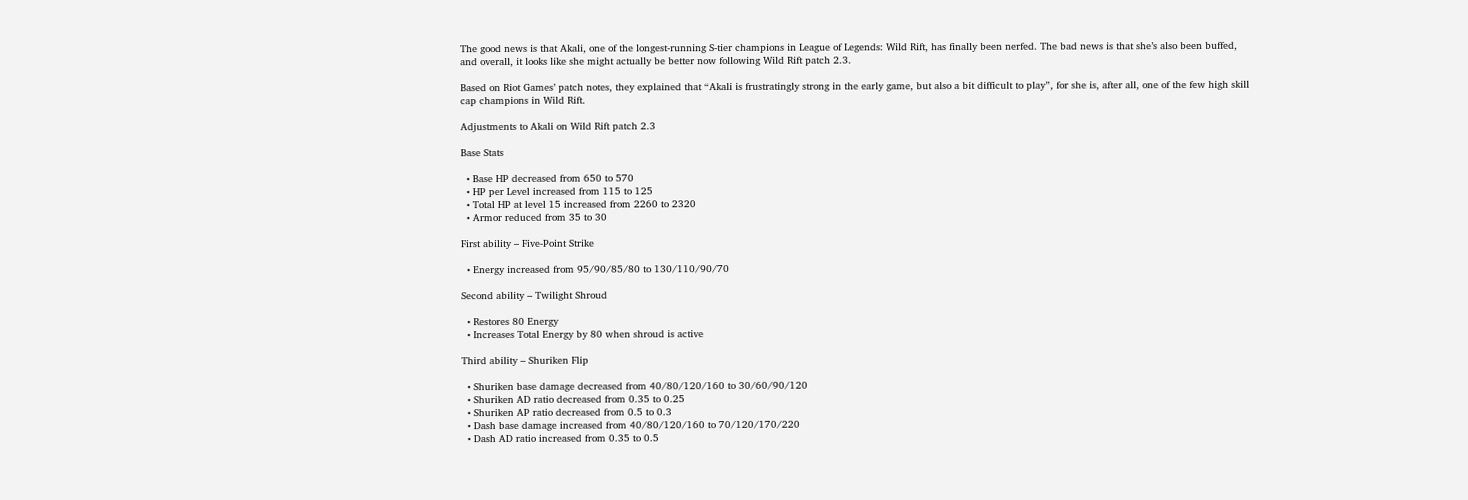The good news is that Akali, one of the longest-running S-tier champions in League of Legends: Wild Rift, has finally been nerfed. The bad news is that she’s also been buffed, and overall, it looks like she might actually be better now following Wild Rift patch 2.3.

Based on Riot Games’ patch notes, they explained that “Akali is frustratingly strong in the early game, but also a bit difficult to play”, for she is, after all, one of the few high skill cap champions in Wild Rift.

Adjustments to Akali on Wild Rift patch 2.3

Base Stats

  • Base HP decreased from 650 to 570
  • HP per Level increased from 115 to 125
  • Total HP at level 15 increased from 2260 to 2320
  • Armor reduced from 35 to 30

First ability – Five-Point Strike

  • Energy increased from 95/90/85/80 to 130/110/90/70

Second ability – Twilight Shroud

  • Restores 80 Energy
  • Increases Total Energy by 80 when shroud is active

Third ability – Shuriken Flip

  • Shuriken base damage decreased from 40/80/120/160 to 30/60/90/120
  • Shuriken AD ratio decreased from 0.35 to 0.25
  • Shuriken AP ratio decreased from 0.5 to 0.3
  • Dash base damage increased from 40/80/120/160 to 70/120/170/220
  • Dash AD ratio increased from 0.35 to 0.5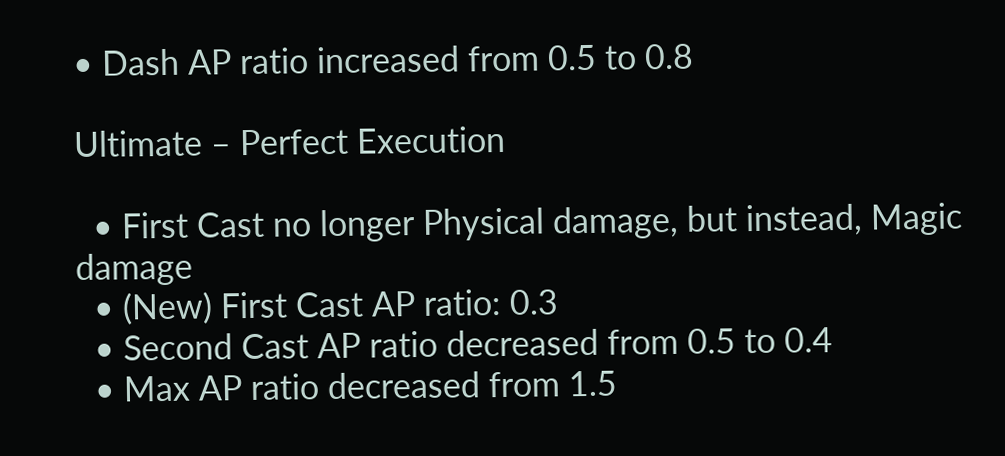• Dash AP ratio increased from 0.5 to 0.8

Ultimate – Perfect Execution

  • First Cast no longer Physical damage, but instead, Magic damage
  • (New) First Cast AP ratio: 0.3
  • Second Cast AP ratio decreased from 0.5 to 0.4
  • Max AP ratio decreased from 1.5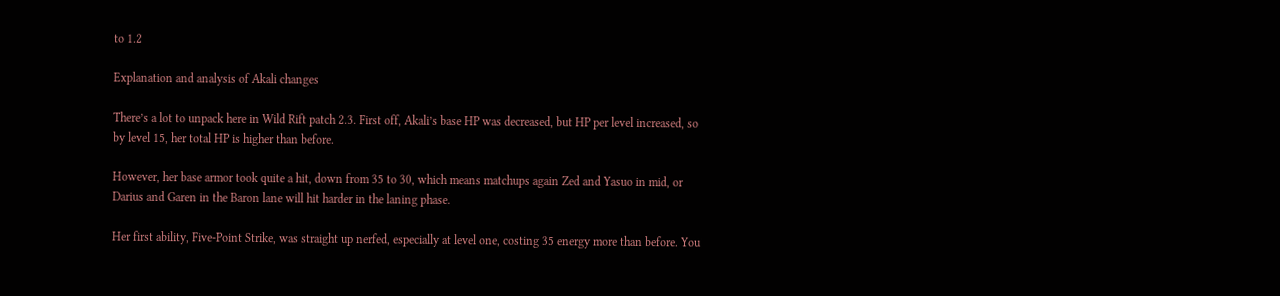to 1.2

Explanation and analysis of Akali changes

There’s a lot to unpack here in Wild Rift patch 2.3. First off, Akali’s base HP was decreased, but HP per level increased, so by level 15, her total HP is higher than before.

However, her base armor took quite a hit, down from 35 to 30, which means matchups again Zed and Yasuo in mid, or Darius and Garen in the Baron lane will hit harder in the laning phase.

Her first ability, Five-Point Strike, was straight up nerfed, especially at level one, costing 35 energy more than before. You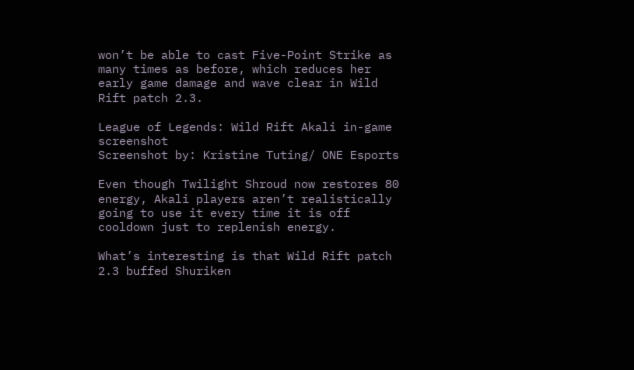won’t be able to cast Five-Point Strike as many times as before, which reduces her early game damage and wave clear in Wild Rift patch 2.3.

League of Legends: Wild Rift Akali in-game screenshot
Screenshot by: Kristine Tuting/ ONE Esports

Even though Twilight Shroud now restores 80 energy, Akali players aren’t realistically going to use it every time it is off cooldown just to replenish energy.

What’s interesting is that Wild Rift patch 2.3 buffed Shuriken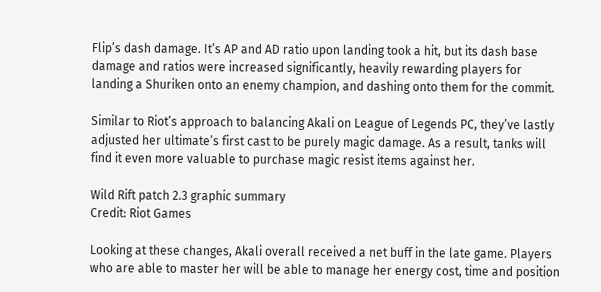Flip’s dash damage. It’s AP and AD ratio upon landing took a hit, but its dash base damage and ratios were increased significantly, heavily rewarding players for landing a Shuriken onto an enemy champion, and dashing onto them for the commit.

Similar to Riot’s approach to balancing Akali on League of Legends PC, they’ve lastly adjusted her ultimate’s first cast to be purely magic damage. As a result, tanks will find it even more valuable to purchase magic resist items against her.

Wild Rift patch 2.3 graphic summary
Credit: Riot Games

Looking at these changes, Akali overall received a net buff in the late game. Players who are able to master her will be able to manage her energy cost, time and position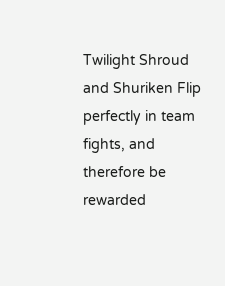Twilight Shroud and Shuriken Flip perfectly in team fights, and therefore be rewarded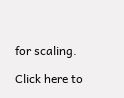for scaling.

Click here to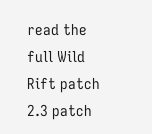read the full Wild Rift patch 2.3 patch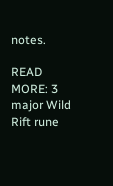notes.

READ MORE: 3 major Wild Rift rune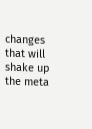changes that will shake up the meta